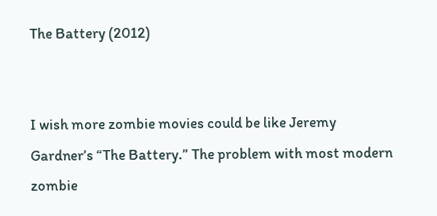The Battery (2012)


I wish more zombie movies could be like Jeremy Gardner’s “The Battery.” The problem with most modern zombie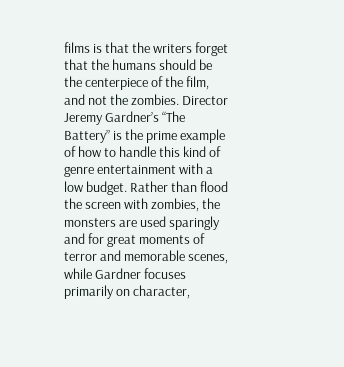films is that the writers forget that the humans should be the centerpiece of the film, and not the zombies. Director Jeremy Gardner’s “The Battery” is the prime example of how to handle this kind of genre entertainment with a low budget. Rather than flood the screen with zombies, the monsters are used sparingly and for great moments of terror and memorable scenes, while Gardner focuses primarily on character,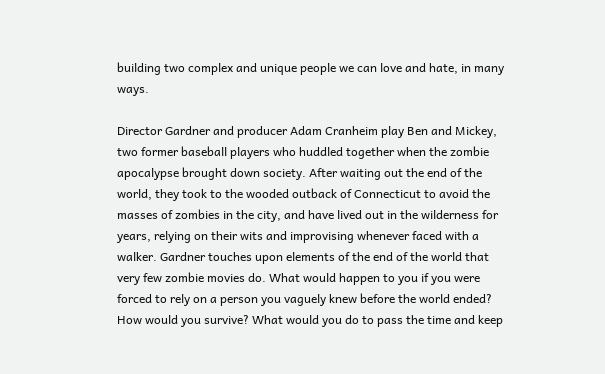building two complex and unique people we can love and hate, in many ways.

Director Gardner and producer Adam Cranheim play Ben and Mickey, two former baseball players who huddled together when the zombie apocalypse brought down society. After waiting out the end of the world, they took to the wooded outback of Connecticut to avoid the masses of zombies in the city, and have lived out in the wilderness for years, relying on their wits and improvising whenever faced with a walker. Gardner touches upon elements of the end of the world that very few zombie movies do. What would happen to you if you were forced to rely on a person you vaguely knew before the world ended? How would you survive? What would you do to pass the time and keep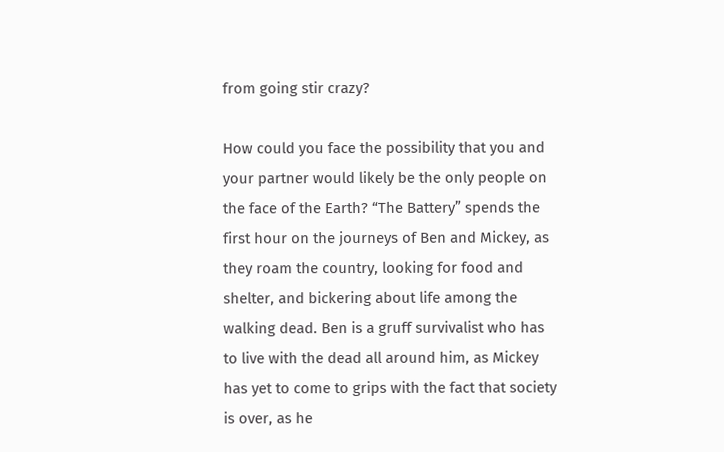from going stir crazy?

How could you face the possibility that you and your partner would likely be the only people on the face of the Earth? “The Battery” spends the first hour on the journeys of Ben and Mickey, as they roam the country, looking for food and shelter, and bickering about life among the walking dead. Ben is a gruff survivalist who has to live with the dead all around him, as Mickey has yet to come to grips with the fact that society is over, as he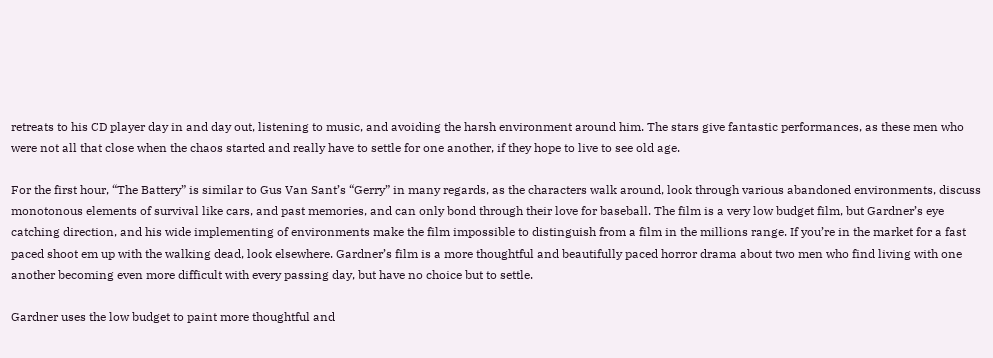retreats to his CD player day in and day out, listening to music, and avoiding the harsh environment around him. The stars give fantastic performances, as these men who were not all that close when the chaos started and really have to settle for one another, if they hope to live to see old age.

For the first hour, “The Battery” is similar to Gus Van Sant’s “Gerry” in many regards, as the characters walk around, look through various abandoned environments, discuss monotonous elements of survival like cars, and past memories, and can only bond through their love for baseball. The film is a very low budget film, but Gardner’s eye catching direction, and his wide implementing of environments make the film impossible to distinguish from a film in the millions range. If you’re in the market for a fast paced shoot em up with the walking dead, look elsewhere. Gardner’s film is a more thoughtful and beautifully paced horror drama about two men who find living with one another becoming even more difficult with every passing day, but have no choice but to settle.

Gardner uses the low budget to paint more thoughtful and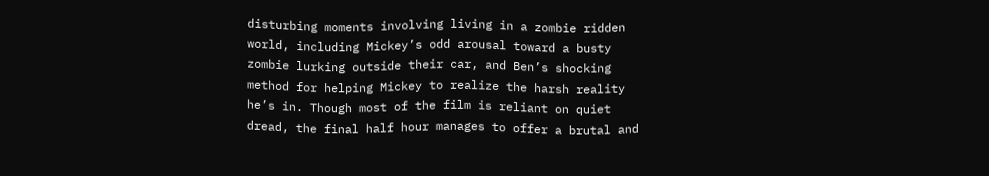disturbing moments involving living in a zombie ridden world, including Mickey’s odd arousal toward a busty zombie lurking outside their car, and Ben’s shocking method for helping Mickey to realize the harsh reality he’s in. Though most of the film is reliant on quiet dread, the final half hour manages to offer a brutal and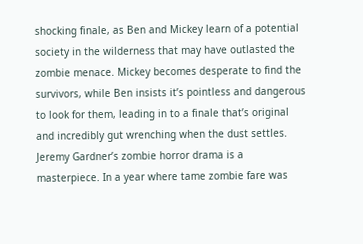shocking finale, as Ben and Mickey learn of a potential society in the wilderness that may have outlasted the zombie menace. Mickey becomes desperate to find the survivors, while Ben insists it’s pointless and dangerous to look for them, leading in to a finale that’s original and incredibly gut wrenching when the dust settles. Jeremy Gardner’s zombie horror drama is a masterpiece. In a year where tame zombie fare was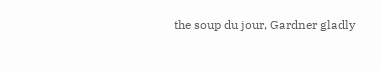the soup du jour, Gardner gladly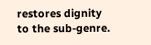restores dignity to the sub-genre.